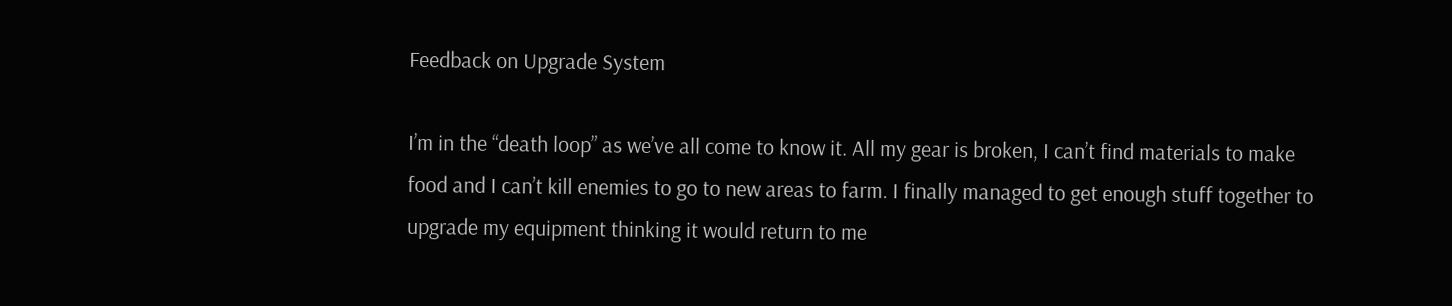Feedback on Upgrade System

I’m in the “death loop” as we’ve all come to know it. All my gear is broken, I can’t find materials to make food and I can’t kill enemies to go to new areas to farm. I finally managed to get enough stuff together to upgrade my equipment thinking it would return to me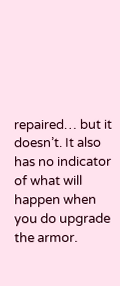repaired… but it doesn’t. It also has no indicator of what will happen when you do upgrade the armor.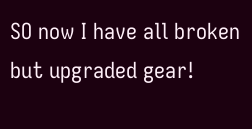SO now I have all broken but upgraded gear!